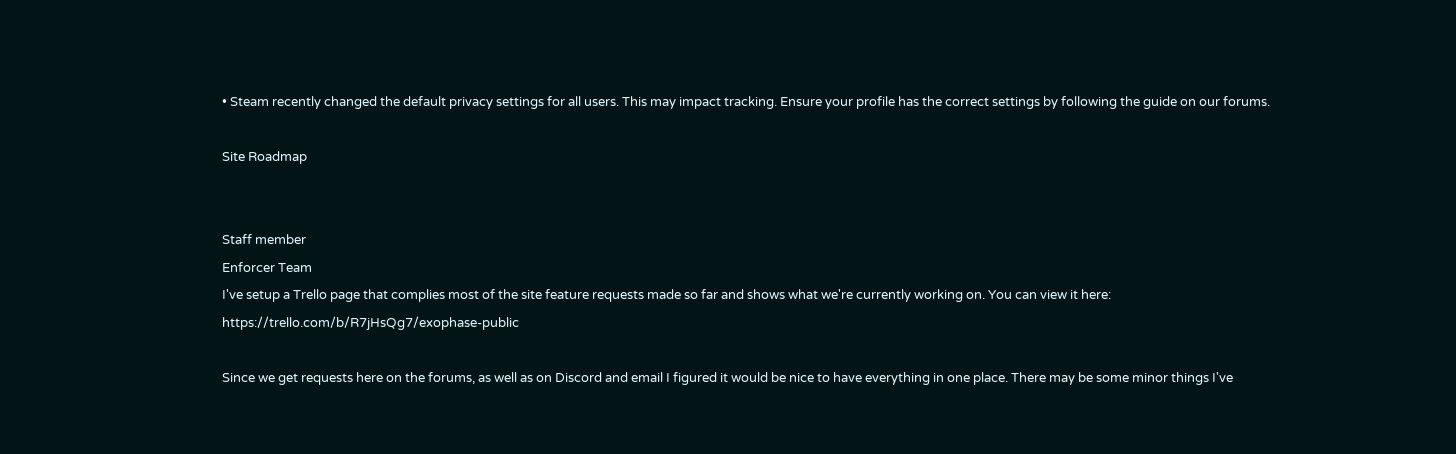• Steam recently changed the default privacy settings for all users. This may impact tracking. Ensure your profile has the correct settings by following the guide on our forums.

Site Roadmap


Staff member
Enforcer Team
I've setup a Trello page that complies most of the site feature requests made so far and shows what we're currently working on. You can view it here: https://trello.com/b/R7jHsQg7/exophase-public

Since we get requests here on the forums, as well as on Discord and email I figured it would be nice to have everything in one place. There may be some minor things I've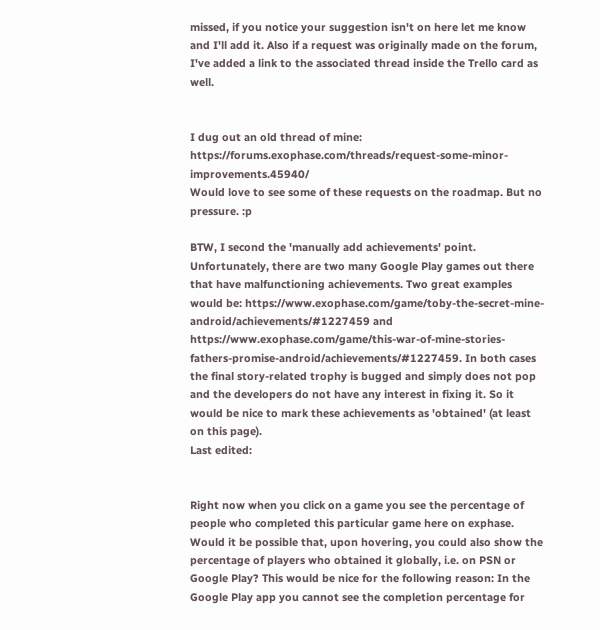missed, if you notice your suggestion isn't on here let me know and I'll add it. Also if a request was originally made on the forum, I've added a link to the associated thread inside the Trello card as well.


I dug out an old thread of mine: https://forums.exophase.com/threads/request-some-minor-improvements.45940/
Would love to see some of these requests on the roadmap. But no pressure. :p

BTW, I second the 'manually add achievements' point. Unfortunately, there are two many Google Play games out there that have malfunctioning achievements. Two great examples would be: https://www.exophase.com/game/toby-the-secret-mine-android/achievements/#1227459 and https://www.exophase.com/game/this-war-of-mine-stories-fathers-promise-android/achievements/#1227459. In both cases the final story-related trophy is bugged and simply does not pop and the developers do not have any interest in fixing it. So it would be nice to mark these achievements as 'obtained' (at least on this page).
Last edited:


Right now when you click on a game you see the percentage of people who completed this particular game here on exphase. Would it be possible that, upon hovering, you could also show the percentage of players who obtained it globally, i.e. on PSN or Google Play? This would be nice for the following reason: In the Google Play app you cannot see the completion percentage for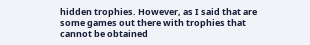hidden trophies. However, as I said that are some games out there with trophies that cannot be obtained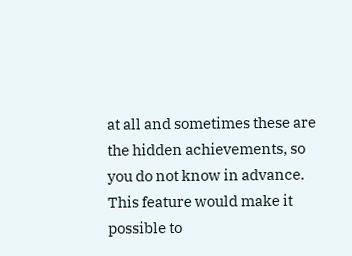at all and sometimes these are the hidden achievements, so you do not know in advance. This feature would make it possible to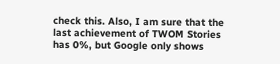check this. Also, I am sure that the last achievement of TWOM Stories has 0%, but Google only shows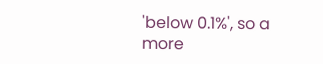'below 0.1%', so a more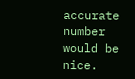accurate number would be nice.